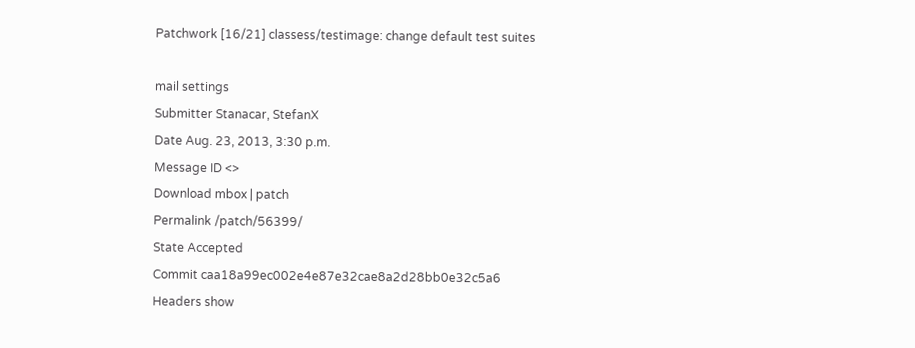Patchwork [16/21] classess/testimage: change default test suites

mail settings
Submitter Stanacar, StefanX
Date Aug. 23, 2013, 3:30 p.m.
Message ID <>
Download mbox | patch
Permalink /patch/56399/
State Accepted
Commit caa18a99ec002e4e87e32cae8a2d28bb0e32c5a6
Headers show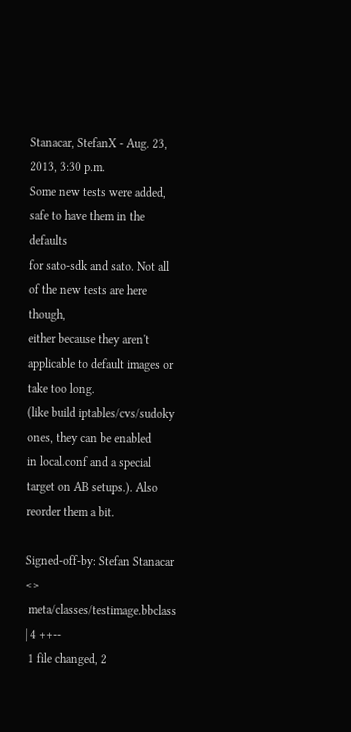Stanacar, StefanX - Aug. 23, 2013, 3:30 p.m.
Some new tests were added, safe to have them in the defaults
for sato-sdk and sato. Not all of the new tests are here though,
either because they aren't applicable to default images or take too long.
(like build iptables/cvs/sudoky ones, they can be enabled
in local.conf and a special target on AB setups.). Also reorder them a bit.

Signed-off-by: Stefan Stanacar <>
 meta/classes/testimage.bbclass | 4 ++--
 1 file changed, 2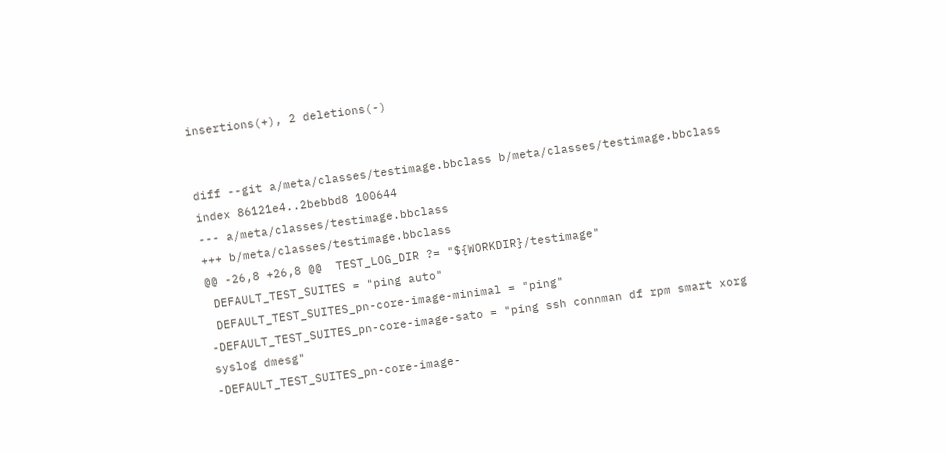insertions(+), 2 deletions(-)


diff --git a/meta/classes/testimage.bbclass b/meta/classes/testimage.bbclass
index 86121e4..2bebbd8 100644
--- a/meta/classes/testimage.bbclass
+++ b/meta/classes/testimage.bbclass
@@ -26,8 +26,8 @@  TEST_LOG_DIR ?= "${WORKDIR}/testimage"
 DEFAULT_TEST_SUITES = "ping auto"
 DEFAULT_TEST_SUITES_pn-core-image-minimal = "ping"
-DEFAULT_TEST_SUITES_pn-core-image-sato = "ping ssh connman df rpm smart xorg syslog dmesg"
-DEFAULT_TEST_SUITES_pn-core-image-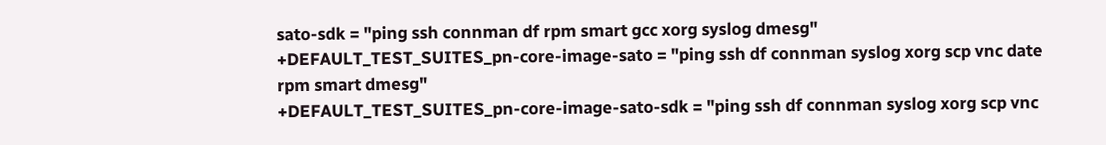sato-sdk = "ping ssh connman df rpm smart gcc xorg syslog dmesg"
+DEFAULT_TEST_SUITES_pn-core-image-sato = "ping ssh df connman syslog xorg scp vnc date rpm smart dmesg"
+DEFAULT_TEST_SUITES_pn-core-image-sato-sdk = "ping ssh df connman syslog xorg scp vnc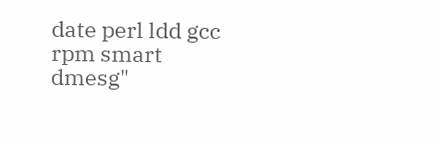date perl ldd gcc rpm smart dmesg"